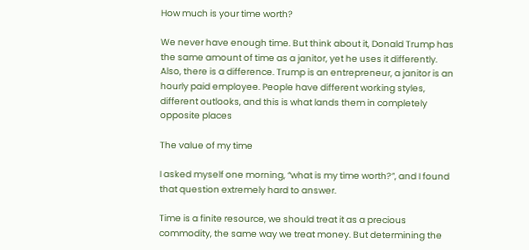How much is your time worth?

We never have enough time. But think about it, Donald Trump has the same amount of time as a janitor, yet he uses it differently. Also, there is a difference. Trump is an entrepreneur, a janitor is an hourly paid employee. People have different working styles, different outlooks, and this is what lands them in completely opposite places

The value of my time

I asked myself one morning, “what is my time worth?”, and I found that question extremely hard to answer.

Time is a finite resource, we should treat it as a precious commodity, the same way we treat money. But determining the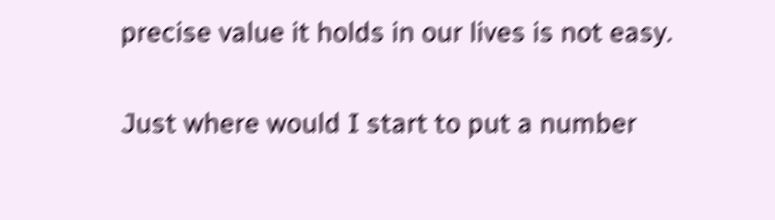precise value it holds in our lives is not easy.

Just where would I start to put a number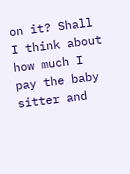on it? Shall I think about how much I pay the baby sitter and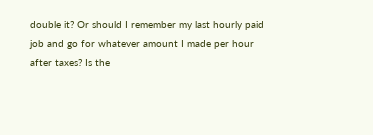double it? Or should I remember my last hourly paid job and go for whatever amount I made per hour after taxes? Is the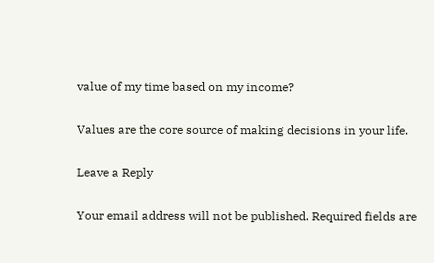value of my time based on my income?

Values are the core source of making decisions in your life.

Leave a Reply

Your email address will not be published. Required fields are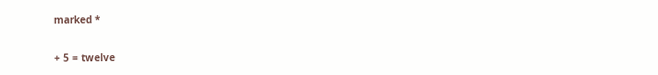marked *

+ 5 = twelve